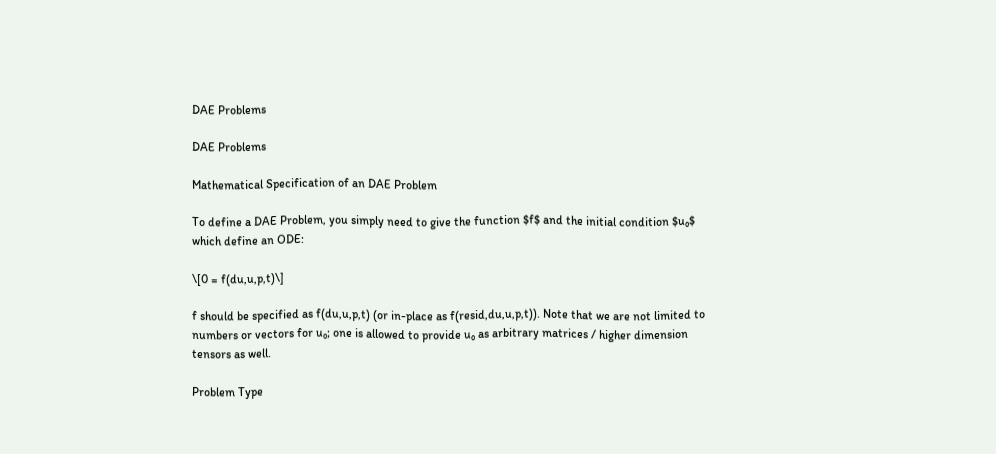DAE Problems

DAE Problems

Mathematical Specification of an DAE Problem

To define a DAE Problem, you simply need to give the function $f$ and the initial condition $u₀$ which define an ODE:

\[0 = f(du,u,p,t)\]

f should be specified as f(du,u,p,t) (or in-place as f(resid,du,u,p,t)). Note that we are not limited to numbers or vectors for u₀; one is allowed to provide u₀ as arbitrary matrices / higher dimension tensors as well.

Problem Type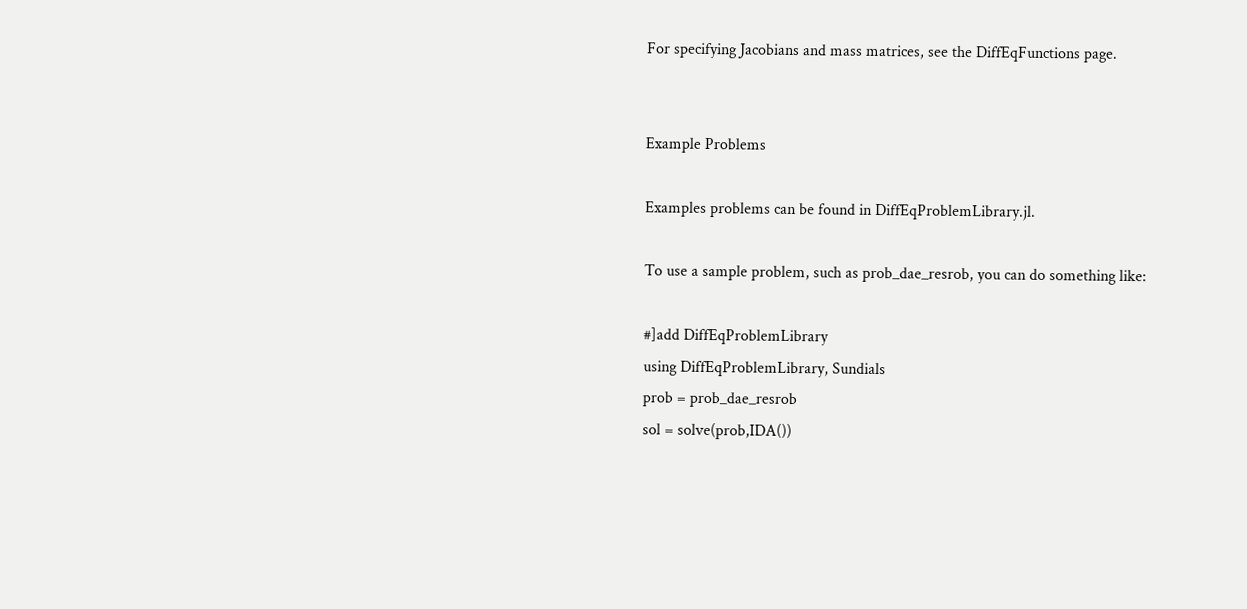For specifying Jacobians and mass matrices, see the DiffEqFunctions page.


Example Problems

Examples problems can be found in DiffEqProblemLibrary.jl.

To use a sample problem, such as prob_dae_resrob, you can do something like:

#]add DiffEqProblemLibrary
using DiffEqProblemLibrary, Sundials
prob = prob_dae_resrob
sol = solve(prob,IDA())